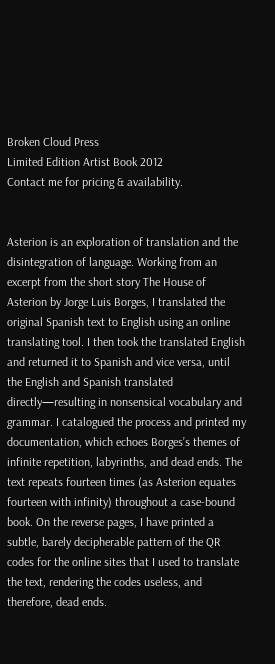Broken Cloud Press
Limited Edition Artist Book 2012
Contact me for pricing & availability.


Asterion is an exploration of translation and the disintegration of language. Working from an excerpt from the short story The House of Asterion by Jorge Luis Borges, I translated the original Spanish text to English using an online translating tool. I then took the translated English and returned it to Spanish and vice versa, until the English and Spanish translated directly—resulting in nonsensical vocabulary and grammar. I catalogued the process and printed my documentation, which echoes Borges’s themes of infinite repetition, labyrinths, and dead ends. The text repeats fourteen times (as Asterion equates fourteen with infinity) throughout a case-bound book. On the reverse pages, I have printed a subtle, barely decipherable pattern of the QR codes for the online sites that I used to translate the text, rendering the codes useless, and therefore, dead ends.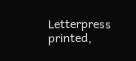Letterpress printed,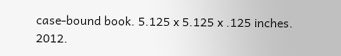case-bound book. 5.125 x 5.125 x .125 inches. 2012.